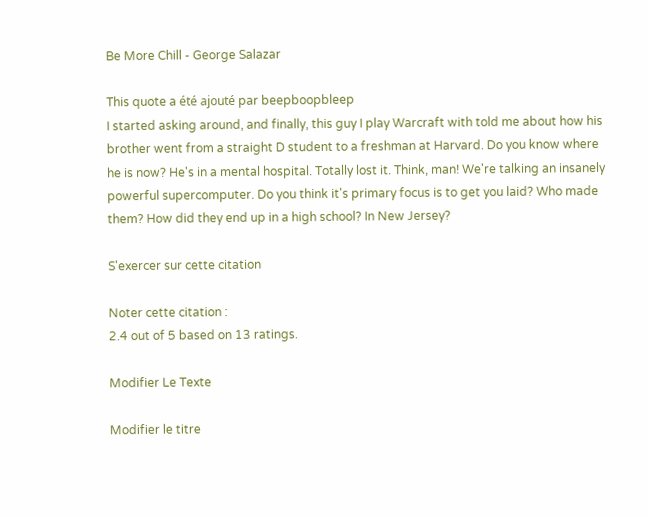Be More Chill - George Salazar

This quote a été ajouté par beepboopbleep
I started asking around, and finally, this guy I play Warcraft with told me about how his brother went from a straight D student to a freshman at Harvard. Do you know where he is now? He's in a mental hospital. Totally lost it. Think, man! We're talking an insanely powerful supercomputer. Do you think it's primary focus is to get you laid? Who made them? How did they end up in a high school? In New Jersey?

S'exercer sur cette citation

Noter cette citation :
2.4 out of 5 based on 13 ratings.

Modifier Le Texte

Modifier le titre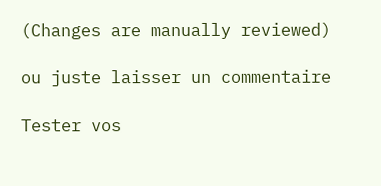(Changes are manually reviewed)

ou juste laisser un commentaire

Tester vos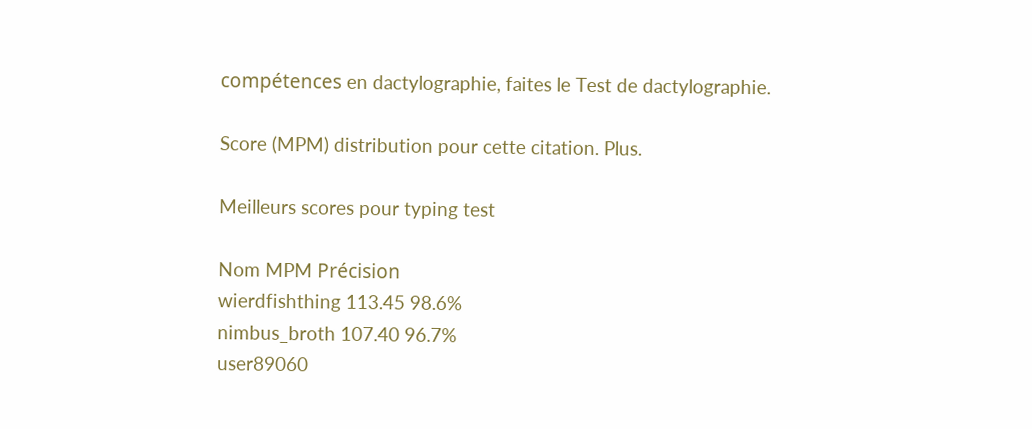compétences en dactylographie, faites le Test de dactylographie.

Score (MPM) distribution pour cette citation. Plus.

Meilleurs scores pour typing test

Nom MPM Précision
wierdfishthing 113.45 98.6%
nimbus_broth 107.40 96.7%
user89060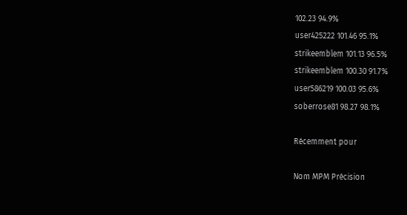102.23 94.9%
user425222 101.46 95.1%
strikeemblem 101.13 96.5%
strikeemblem 100.30 91.7%
user586219 100.03 95.6%
soberrose81 98.27 98.1%

Récemment pour

Nom MPM Précision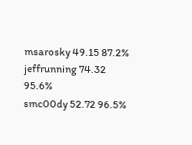msarosky 49.15 87.2%
jeffrunning 74.32 95.6%
smc00dy 52.72 96.5%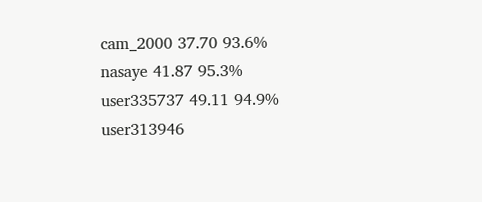cam_2000 37.70 93.6%
nasaye 41.87 95.3%
user335737 49.11 94.9%
user313946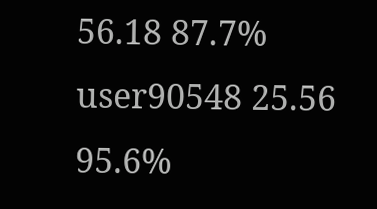56.18 87.7%
user90548 25.56 95.6%